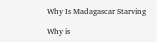Why Is Madagascar Starving

Why is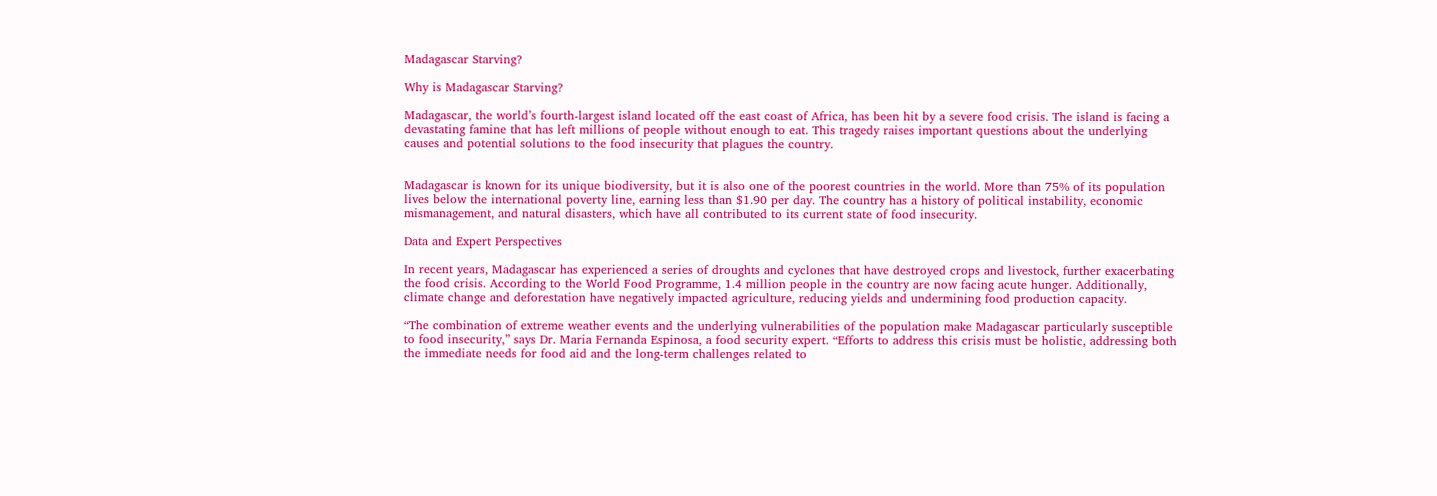Madagascar Starving?

Why is Madagascar Starving?

Madagascar, the world’s fourth-largest island located off the east coast of Africa, has been hit by a severe food crisis. The island is facing a devastating famine that has left millions of people without enough to eat. This tragedy raises important questions about the underlying causes and potential solutions to the food insecurity that plagues the country.


Madagascar is known for its unique biodiversity, but it is also one of the poorest countries in the world. More than 75% of its population lives below the international poverty line, earning less than $1.90 per day. The country has a history of political instability, economic mismanagement, and natural disasters, which have all contributed to its current state of food insecurity.

Data and Expert Perspectives

In recent years, Madagascar has experienced a series of droughts and cyclones that have destroyed crops and livestock, further exacerbating the food crisis. According to the World Food Programme, 1.4 million people in the country are now facing acute hunger. Additionally, climate change and deforestation have negatively impacted agriculture, reducing yields and undermining food production capacity.

“The combination of extreme weather events and the underlying vulnerabilities of the population make Madagascar particularly susceptible to food insecurity,” says Dr. Maria Fernanda Espinosa, a food security expert. “Efforts to address this crisis must be holistic, addressing both the immediate needs for food aid and the long-term challenges related to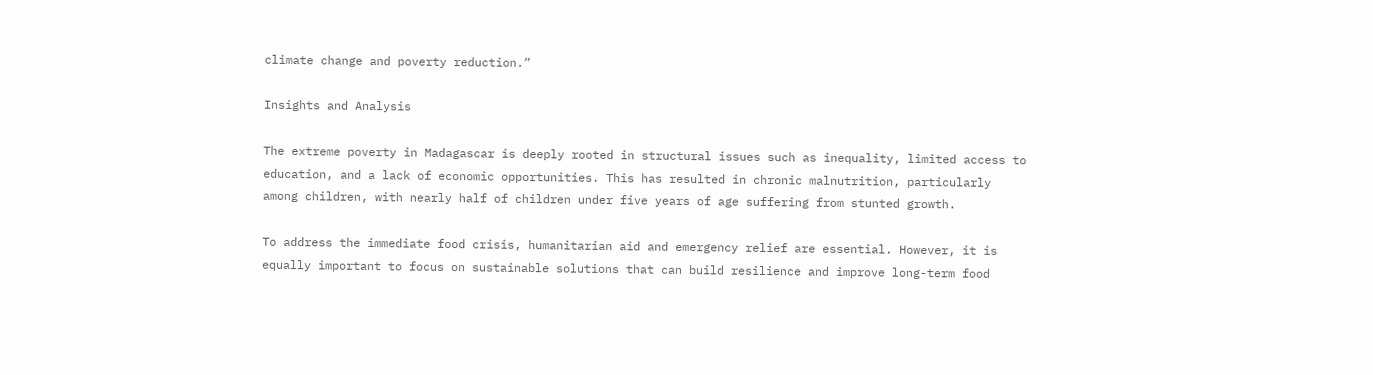climate change and poverty reduction.”

Insights and Analysis

The extreme poverty in Madagascar is deeply rooted in structural issues such as inequality, limited access to education, and a lack of economic opportunities. This has resulted in chronic malnutrition, particularly among children, with nearly half of children under five years of age suffering from stunted growth.

To address the immediate food crisis, humanitarian aid and emergency relief are essential. However, it is equally important to focus on sustainable solutions that can build resilience and improve long-term food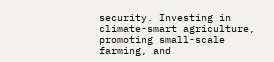security. Investing in climate-smart agriculture, promoting small-scale farming, and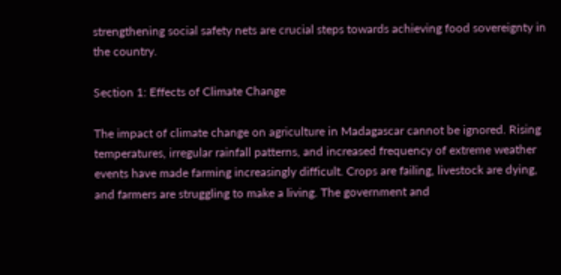strengthening social safety nets are crucial steps towards achieving food sovereignty in the country.

Section 1: Effects of Climate Change

The impact of climate change on agriculture in Madagascar cannot be ignored. Rising temperatures, irregular rainfall patterns, and increased frequency of extreme weather events have made farming increasingly difficult. Crops are failing, livestock are dying, and farmers are struggling to make a living. The government and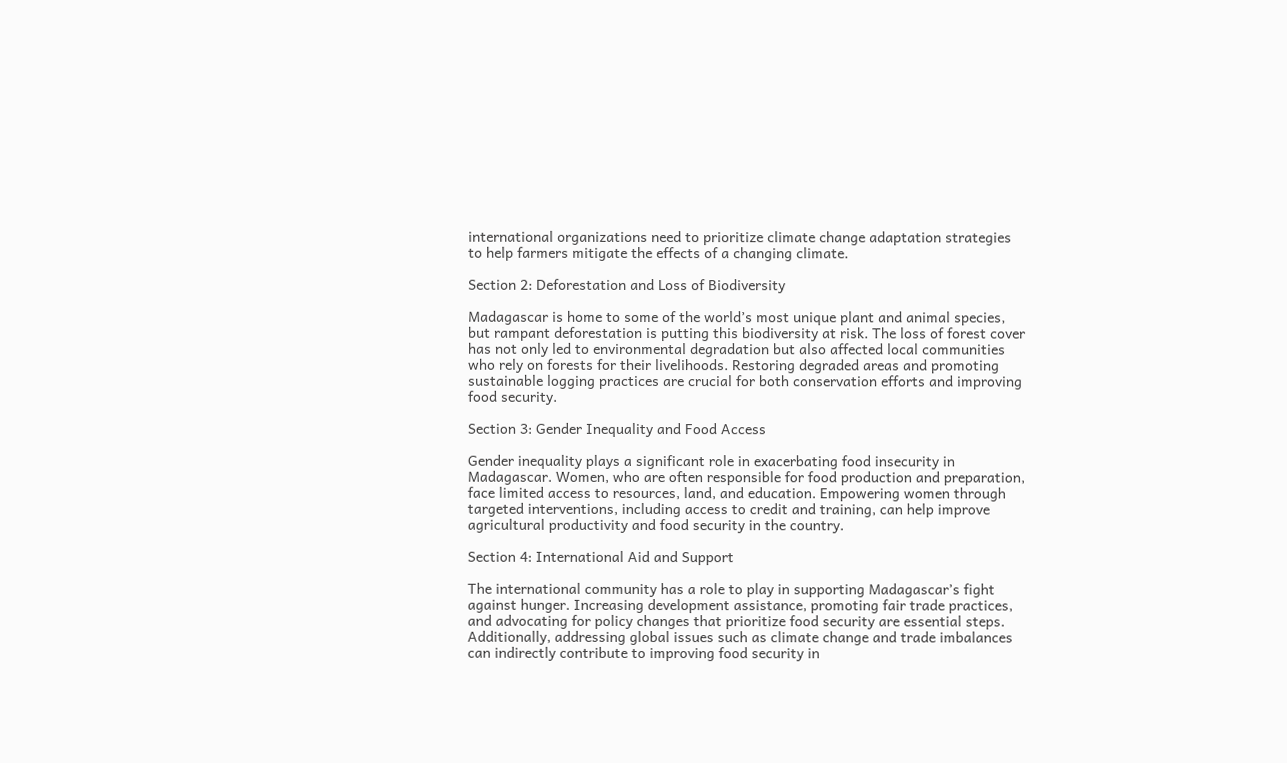international organizations need to prioritize climate change adaptation strategies to help farmers mitigate the effects of a changing climate.

Section 2: Deforestation and Loss of Biodiversity

Madagascar is home to some of the world’s most unique plant and animal species, but rampant deforestation is putting this biodiversity at risk. The loss of forest cover has not only led to environmental degradation but also affected local communities who rely on forests for their livelihoods. Restoring degraded areas and promoting sustainable logging practices are crucial for both conservation efforts and improving food security.

Section 3: Gender Inequality and Food Access

Gender inequality plays a significant role in exacerbating food insecurity in Madagascar. Women, who are often responsible for food production and preparation, face limited access to resources, land, and education. Empowering women through targeted interventions, including access to credit and training, can help improve agricultural productivity and food security in the country.

Section 4: International Aid and Support

The international community has a role to play in supporting Madagascar’s fight against hunger. Increasing development assistance, promoting fair trade practices, and advocating for policy changes that prioritize food security are essential steps. Additionally, addressing global issues such as climate change and trade imbalances can indirectly contribute to improving food security in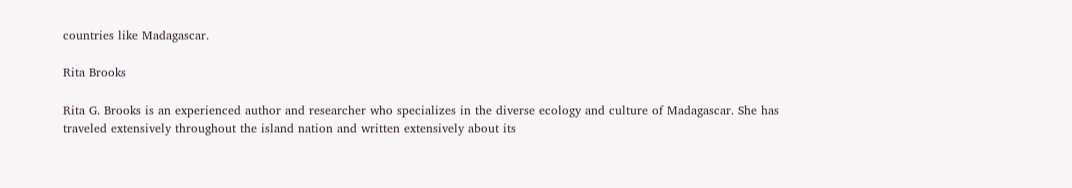countries like Madagascar.

Rita Brooks

Rita G. Brooks is an experienced author and researcher who specializes in the diverse ecology and culture of Madagascar. She has traveled extensively throughout the island nation and written extensively about its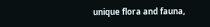unique flora and fauna,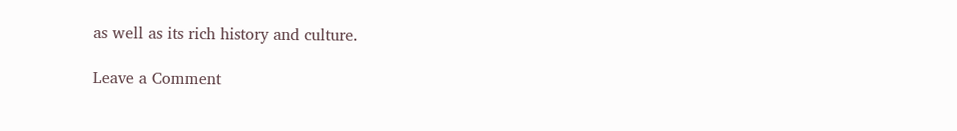as well as its rich history and culture.

Leave a Comment